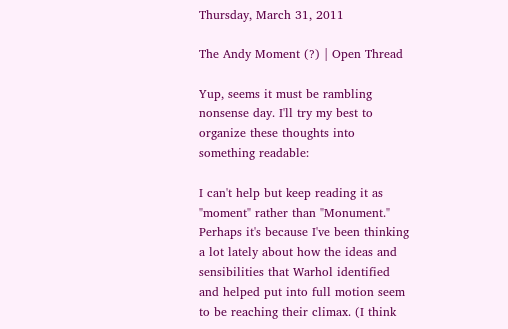Thursday, March 31, 2011

The Andy Moment (?) | Open Thread

Yup, seems it must be rambling nonsense day. I'll try my best to organize these thoughts into something readable:

I can't help but keep reading it as "moment" rather than "Monument." Perhaps it's because I've been thinking a lot lately about how the ideas and sensibilities that Warhol identified and helped put into full motion seem to be reaching their climax. (I think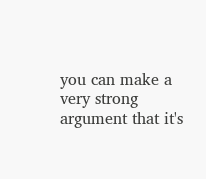you can make a very strong argument that it's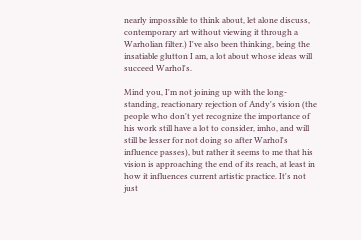nearly impossible to think about, let alone discuss, contemporary art without viewing it through a Warholian filter.) I've also been thinking, being the insatiable glutton I am, a lot about whose ideas will succeed Warhol's.

Mind you, I'm not joining up with the long-standing, reactionary rejection of Andy's vision (the people who don't yet recognize the importance of his work still have a lot to consider, imho, and will still be lesser for not doing so after Warhol's influence passes), but rather it seems to me that his vision is approaching the end of its reach, at least in how it influences current artistic practice. It's not just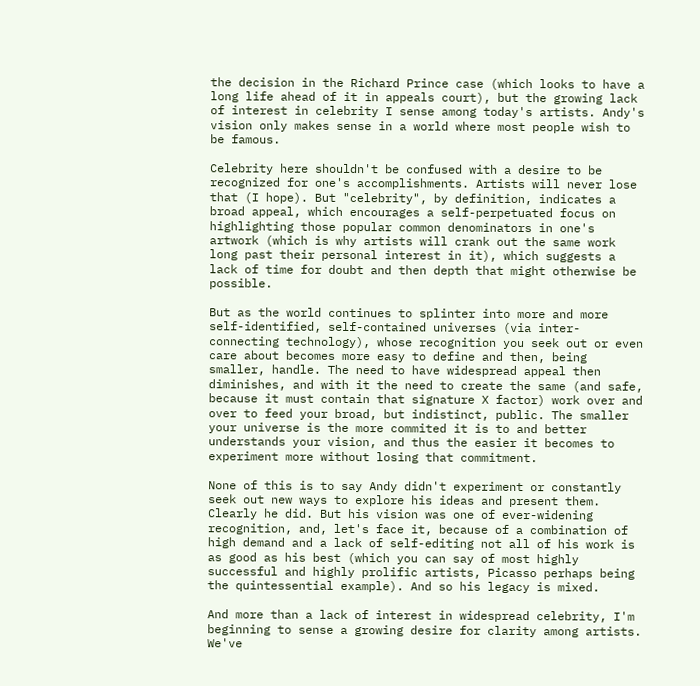the decision in the Richard Prince case (which looks to have a long life ahead of it in appeals court), but the growing lack of interest in celebrity I sense among today's artists. Andy's vision only makes sense in a world where most people wish to be famous.

Celebrity here shouldn't be confused with a desire to be recognized for one's accomplishments. Artists will never lose that (I hope). But "celebrity", by definition, indicates a broad appeal, which encourages a self-perpetuated focus on highlighting those popular common denominators in one's artwork (which is why artists will crank out the same work long past their personal interest in it), which suggests a lack of time for doubt and then depth that might otherwise be possible.

But as the world continues to splinter into more and more self-identified, self-contained universes (via inter-connecting technology), whose recognition you seek out or even care about becomes more easy to define and then, being smaller, handle. The need to have widespread appeal then diminishes, and with it the need to create the same (and safe, because it must contain that signature X factor) work over and over to feed your broad, but indistinct, public. The smaller your universe is the more commited it is to and better understands your vision, and thus the easier it becomes to experiment more without losing that commitment.

None of this is to say Andy didn't experiment or constantly seek out new ways to explore his ideas and present them. Clearly he did. But his vision was one of ever-widening recognition, and, let's face it, because of a combination of high demand and a lack of self-editing not all of his work is as good as his best (which you can say of most highly successful and highly prolific artists, Picasso perhaps being the quintessential example). And so his legacy is mixed.

And more than a lack of interest in widespread celebrity, I'm beginning to sense a growing desire for clarity among artists. We've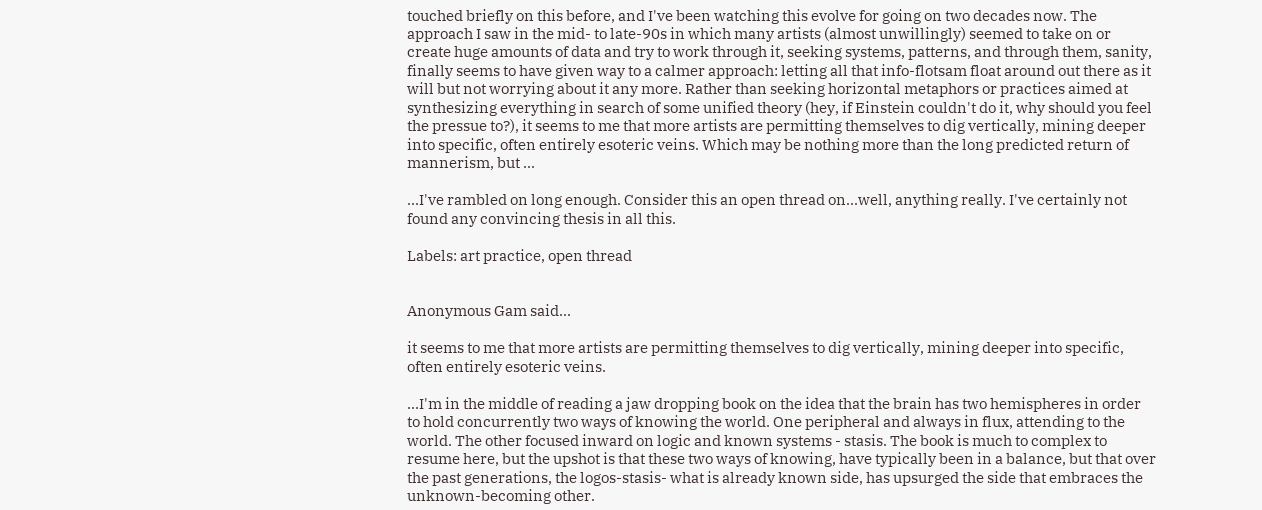touched briefly on this before, and I've been watching this evolve for going on two decades now. The approach I saw in the mid- to late-90s in which many artists (almost unwillingly) seemed to take on or create huge amounts of data and try to work through it, seeking systems, patterns, and through them, sanity, finally seems to have given way to a calmer approach: letting all that info-flotsam float around out there as it will but not worrying about it any more. Rather than seeking horizontal metaphors or practices aimed at synthesizing everything in search of some unified theory (hey, if Einstein couldn't do it, why should you feel the pressue to?), it seems to me that more artists are permitting themselves to dig vertically, mining deeper into specific, often entirely esoteric veins. Which may be nothing more than the long predicted return of mannerism, but ...

...I've rambled on long enough. Consider this an open thread on...well, anything really. I've certainly not found any convincing thesis in all this.

Labels: art practice, open thread


Anonymous Gam said...

it seems to me that more artists are permitting themselves to dig vertically, mining deeper into specific, often entirely esoteric veins.

...I'm in the middle of reading a jaw dropping book on the idea that the brain has two hemispheres in order to hold concurrently two ways of knowing the world. One peripheral and always in flux, attending to the world. The other focused inward on logic and known systems - stasis. The book is much to complex to resume here, but the upshot is that these two ways of knowing, have typically been in a balance, but that over the past generations, the logos-stasis- what is already known side, has upsurged the side that embraces the unknown-becoming other.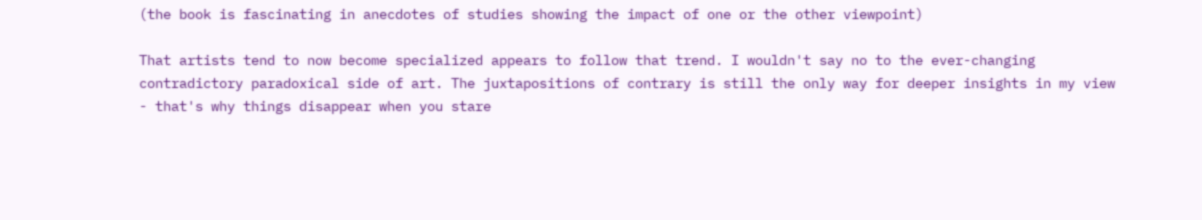(the book is fascinating in anecdotes of studies showing the impact of one or the other viewpoint)

That artists tend to now become specialized appears to follow that trend. I wouldn't say no to the ever-changing contradictory paradoxical side of art. The juxtapositions of contrary is still the only way for deeper insights in my view - that's why things disappear when you stare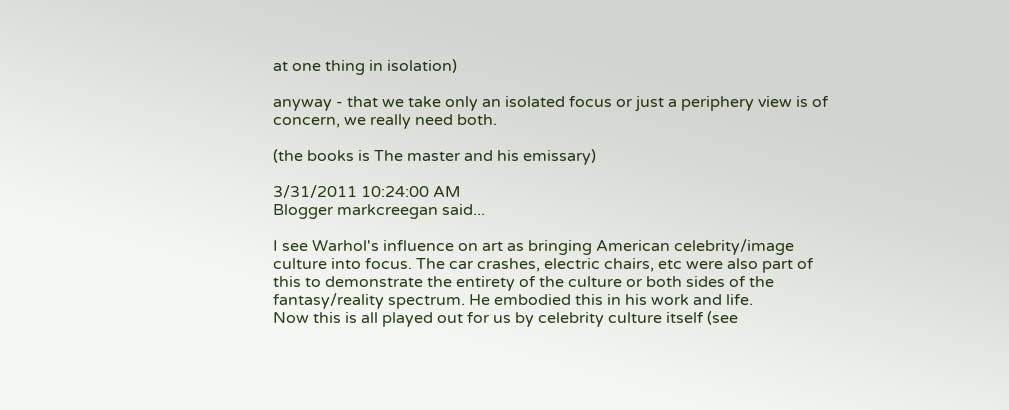at one thing in isolation)

anyway - that we take only an isolated focus or just a periphery view is of concern, we really need both.

(the books is The master and his emissary)

3/31/2011 10:24:00 AM
Blogger markcreegan said...

I see Warhol's influence on art as bringing American celebrity/image culture into focus. The car crashes, electric chairs, etc were also part of this to demonstrate the entirety of the culture or both sides of the fantasy/reality spectrum. He embodied this in his work and life.
Now this is all played out for us by celebrity culture itself (see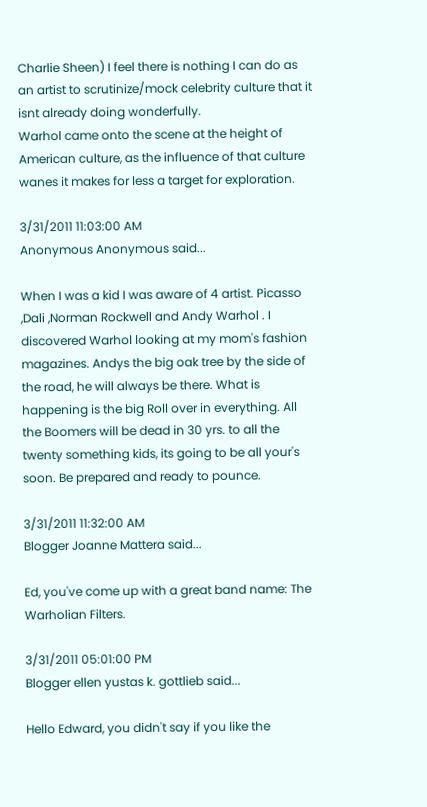Charlie Sheen) I feel there is nothing I can do as an artist to scrutinize/mock celebrity culture that it isnt already doing wonderfully.
Warhol came onto the scene at the height of American culture, as the influence of that culture wanes it makes for less a target for exploration.

3/31/2011 11:03:00 AM
Anonymous Anonymous said...

When I was a kid I was aware of 4 artist. Picasso ,Dali ,Norman Rockwell and Andy Warhol . I discovered Warhol looking at my mom's fashion magazines. Andys the big oak tree by the side of the road, he will always be there. What is happening is the big Roll over in everything. All the Boomers will be dead in 30 yrs. to all the twenty something kids, its going to be all your's soon. Be prepared and ready to pounce.

3/31/2011 11:32:00 AM
Blogger Joanne Mattera said...

Ed, you've come up with a great band name: The Warholian Filters.

3/31/2011 05:01:00 PM
Blogger ellen yustas k. gottlieb said...

Hello Edward, you didn't say if you like the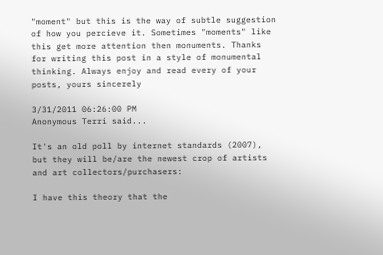"moment" but this is the way of subtle suggestion of how you percieve it. Sometimes "moments" like this get more attention then monuments. Thanks for writing this post in a style of monumental thinking. Always enjoy and read every of your posts, yours sincerely

3/31/2011 06:26:00 PM
Anonymous Terri said...

It's an old poll by internet standards (2007), but they will be/are the newest crop of artists and art collectors/purchasers:

I have this theory that the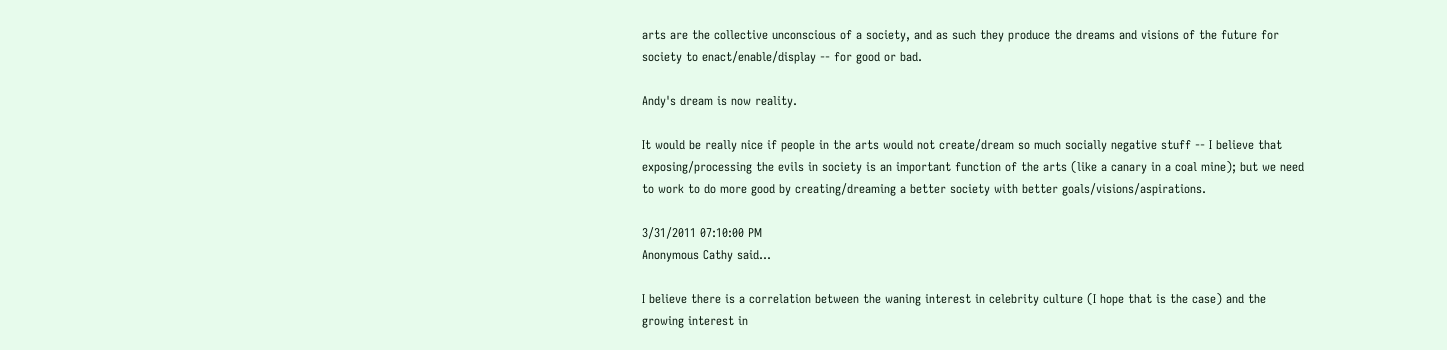arts are the collective unconscious of a society, and as such they produce the dreams and visions of the future for society to enact/enable/display -- for good or bad.

Andy's dream is now reality.

It would be really nice if people in the arts would not create/dream so much socially negative stuff -- I believe that exposing/processing the evils in society is an important function of the arts (like a canary in a coal mine); but we need to work to do more good by creating/dreaming a better society with better goals/visions/aspirations.

3/31/2011 07:10:00 PM
Anonymous Cathy said...

I believe there is a correlation between the waning interest in celebrity culture (I hope that is the case) and the growing interest in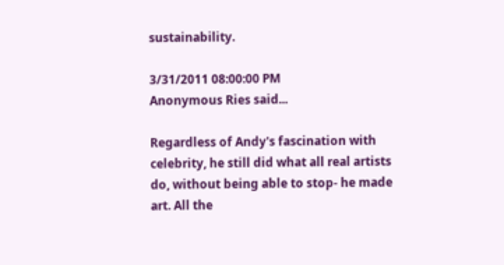sustainability.

3/31/2011 08:00:00 PM
Anonymous Ries said...

Regardless of Andy's fascination with celebrity, he still did what all real artists do, without being able to stop- he made art. All the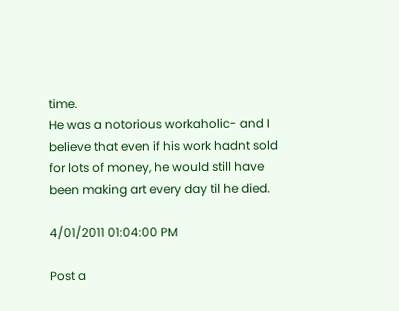time.
He was a notorious workaholic- and I believe that even if his work hadnt sold for lots of money, he would still have been making art every day til he died.

4/01/2011 01:04:00 PM

Post a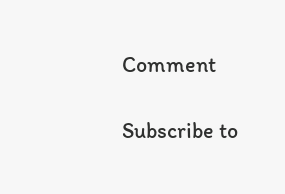Comment

Subscribe to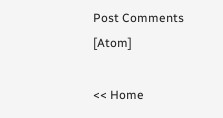Post Comments [Atom]

<< Home